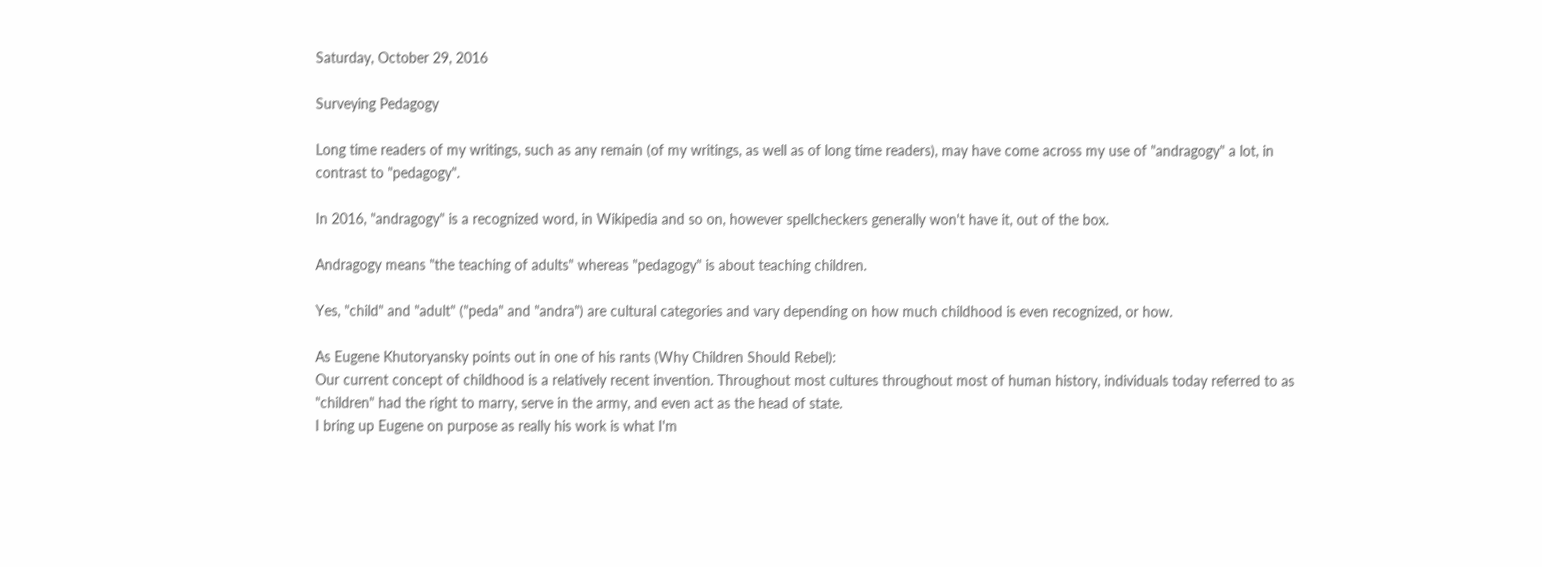Saturday, October 29, 2016

Surveying Pedagogy

Long time readers of my writings, such as any remain (of my writings, as well as of long time readers), may have come across my use of "andragogy" a lot, in contrast to "pedagogy".

In 2016, "andragogy" is a recognized word, in Wikipedia and so on, however spellcheckers generally won't have it, out of the box.

Andragogy means "the teaching of adults" whereas "pedagogy" is about teaching children.

Yes, "child" and "adult" ("peda" and "andra") are cultural categories and vary depending on how much childhood is even recognized, or how.

As Eugene Khutoryansky points out in one of his rants (Why Children Should Rebel):
Our current concept of childhood is a relatively recent invention. Throughout most cultures throughout most of human history, individuals today referred to as "children" had the right to marry, serve in the army, and even act as the head of state.
I bring up Eugene on purpose as really his work is what I'm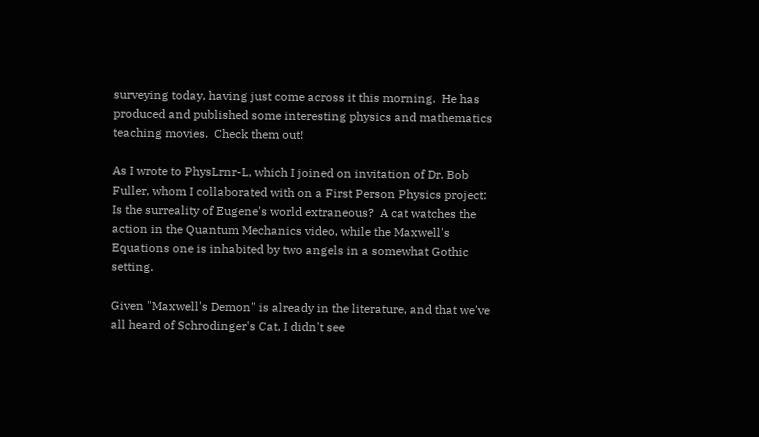surveying today, having just come across it this morning.  He has produced and published some interesting physics and mathematics teaching movies.  Check them out!

As I wrote to PhysLrnr-L, which I joined on invitation of Dr. Bob Fuller, whom I collaborated with on a First Person Physics project:
Is the surreality of Eugene's world extraneous?  A cat watches the action in the Quantum Mechanics video, while the Maxwell's Equations one is inhabited by two angels in a somewhat Gothic setting.

Given "Maxwell's Demon" is already in the literature, and that we've all heard of Schrodinger's Cat, I didn't see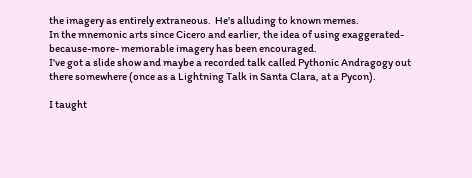the imagery as entirely extraneous.  He's alluding to known memes.
In the mnemonic arts since Cicero and earlier, the idea of using exaggerated-because-more- memorable imagery has been encouraged.
I've got a slide show and maybe a recorded talk called Pythonic Andragogy out there somewhere (once as a Lightning Talk in Santa Clara, at a Pycon).

I taught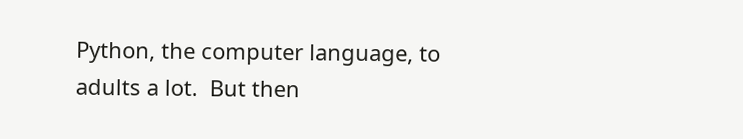Python, the computer language, to adults a lot.  But then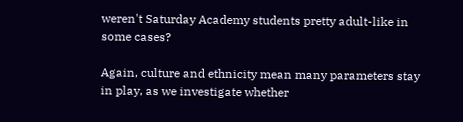weren't Saturday Academy students pretty adult-like in some cases?

Again, culture and ethnicity mean many parameters stay in play, as we investigate whether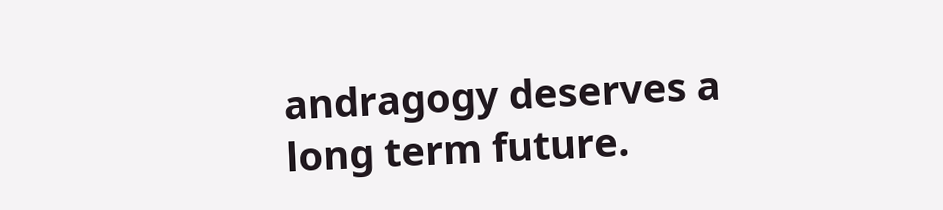andragogy deserves a long term future.